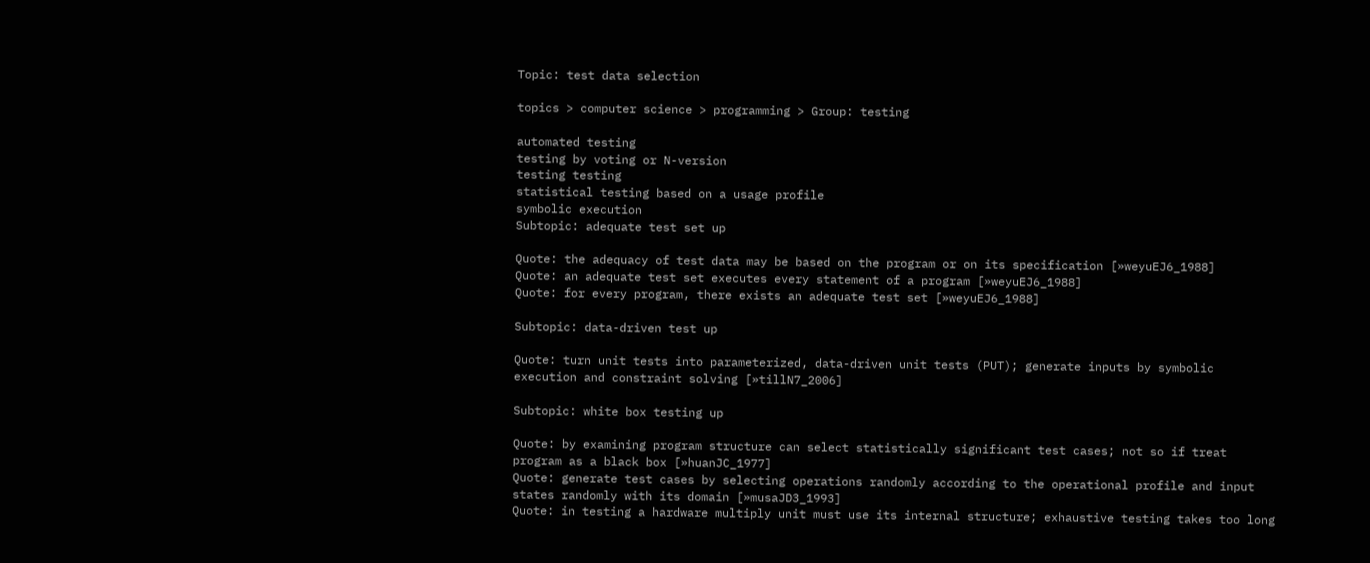Topic: test data selection

topics > computer science > programming > Group: testing

automated testing
testing by voting or N-version
testing testing
statistical testing based on a usage profile
symbolic execution
Subtopic: adequate test set up

Quote: the adequacy of test data may be based on the program or on its specification [»weyuEJ6_1988]
Quote: an adequate test set executes every statement of a program [»weyuEJ6_1988]
Quote: for every program, there exists an adequate test set [»weyuEJ6_1988]

Subtopic: data-driven test up

Quote: turn unit tests into parameterized, data-driven unit tests (PUT); generate inputs by symbolic execution and constraint solving [»tillN7_2006]

Subtopic: white box testing up

Quote: by examining program structure can select statistically significant test cases; not so if treat program as a black box [»huanJC_1977]
Quote: generate test cases by selecting operations randomly according to the operational profile and input states randomly with its domain [»musaJD3_1993]
Quote: in testing a hardware multiply unit must use its internal structure; exhaustive testing takes too long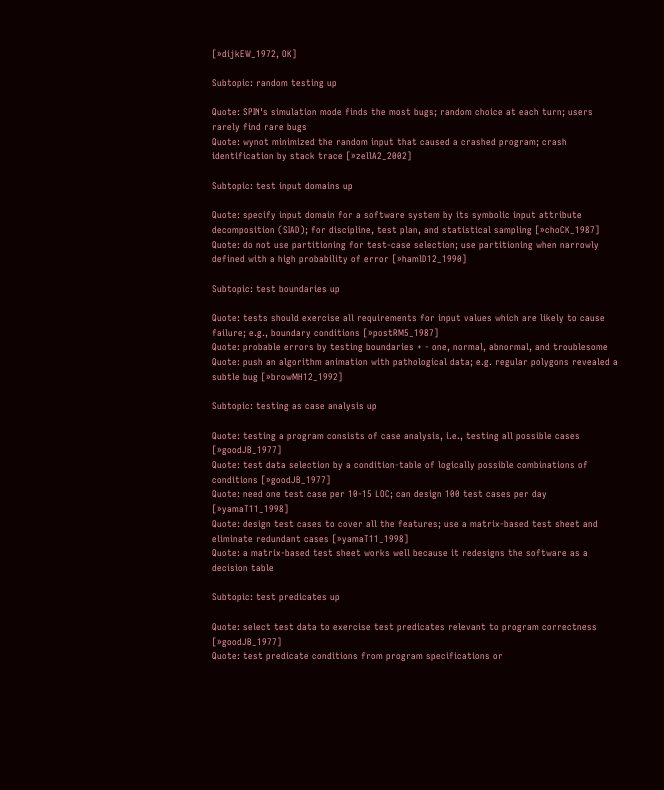[»dijkEW_1972, OK]

Subtopic: random testing up

Quote: SPIN's simulation mode finds the most bugs; random choice at each turn; users rarely find rare bugs
Quote: wynot minimized the random input that caused a crashed program; crash identification by stack trace [»zellA2_2002]

Subtopic: test input domains up

Quote: specify input domain for a software system by its symbolic input attribute decomposition (SIAD); for discipline, test plan, and statistical sampling [»choCK_1987]
Quote: do not use partitioning for test-case selection; use partitioning when narrowly defined with a high probability of error [»hamlD12_1990]

Subtopic: test boundaries up

Quote: tests should exercise all requirements for input values which are likely to cause failure; e.g., boundary conditions [»postRM5_1987]
Quote: probable errors by testing boundaries + - one, normal, abnormal, and troublesome
Quote: push an algorithm animation with pathological data; e.g. regular polygons revealed a subtle bug [»browMH12_1992]

Subtopic: testing as case analysis up

Quote: testing a program consists of case analysis, i.e., testing all possible cases [»goodJB_1977]
Quote: test data selection by a condition-table of logically possible combinations of conditions [»goodJB_1977]
Quote: need one test case per 10-15 LOC; can design 100 test cases per day [»yamaT11_1998]
Quote: design test cases to cover all the features; use a matrix-based test sheet and eliminate redundant cases [»yamaT11_1998]
Quote: a matrix-based test sheet works well because it redesigns the software as a decision table

Subtopic: test predicates up

Quote: select test data to exercise test predicates relevant to program correctness [»goodJB_1977]
Quote: test predicate conditions from program specifications or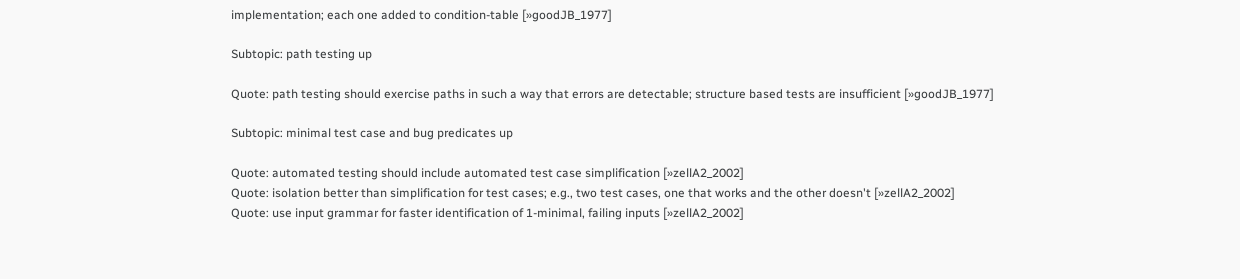implementation; each one added to condition-table [»goodJB_1977]

Subtopic: path testing up

Quote: path testing should exercise paths in such a way that errors are detectable; structure based tests are insufficient [»goodJB_1977]

Subtopic: minimal test case and bug predicates up

Quote: automated testing should include automated test case simplification [»zellA2_2002]
Quote: isolation better than simplification for test cases; e.g., two test cases, one that works and the other doesn't [»zellA2_2002]
Quote: use input grammar for faster identification of 1-minimal, failing inputs [»zellA2_2002]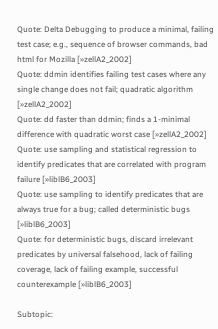Quote: Delta Debugging to produce a minimal, failing test case; e.g., sequence of browser commands, bad html for Mozilla [»zellA2_2002]
Quote: ddmin identifies failing test cases where any single change does not fail; quadratic algorithm [»zellA2_2002]
Quote: dd faster than ddmin; finds a 1-minimal difference with quadratic worst case [»zellA2_2002]
Quote: use sampling and statistical regression to identify predicates that are correlated with program failure [»liblB6_2003]
Quote: use sampling to identify predicates that are always true for a bug; called deterministic bugs [»liblB6_2003]
Quote: for deterministic bugs, discard irrelevant predicates by universal falsehood, lack of failing coverage, lack of failing example, successful counterexample [»liblB6_2003]

Subtopic: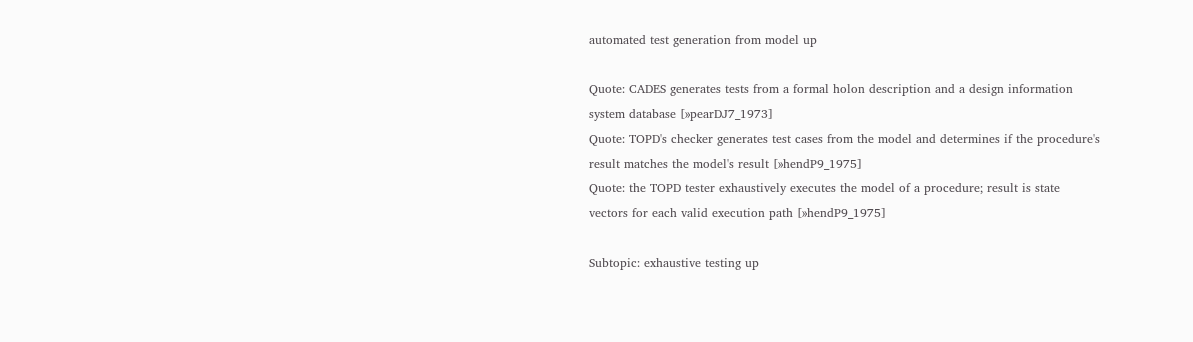automated test generation from model up

Quote: CADES generates tests from a formal holon description and a design information system database [»pearDJ7_1973]
Quote: TOPD's checker generates test cases from the model and determines if the procedure's result matches the model's result [»hendP9_1975]
Quote: the TOPD tester exhaustively executes the model of a procedure; result is state vectors for each valid execution path [»hendP9_1975]

Subtopic: exhaustive testing up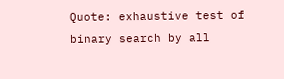Quote: exhaustive test of binary search by all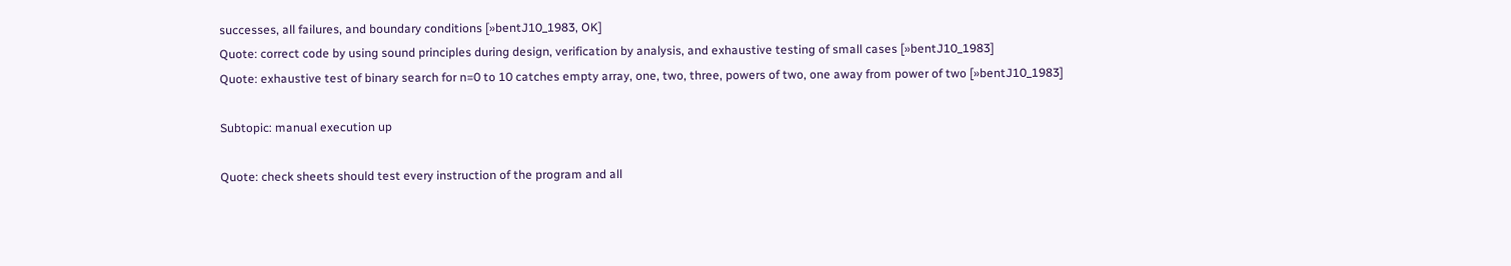successes, all failures, and boundary conditions [»bentJ10_1983, OK]
Quote: correct code by using sound principles during design, verification by analysis, and exhaustive testing of small cases [»bentJ10_1983]
Quote: exhaustive test of binary search for n=0 to 10 catches empty array, one, two, three, powers of two, one away from power of two [»bentJ10_1983]

Subtopic: manual execution up

Quote: check sheets should test every instruction of the program and all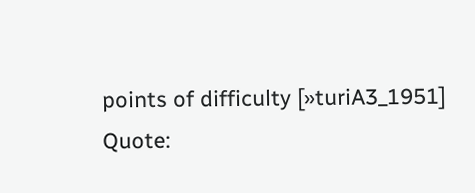points of difficulty [»turiA3_1951]
Quote: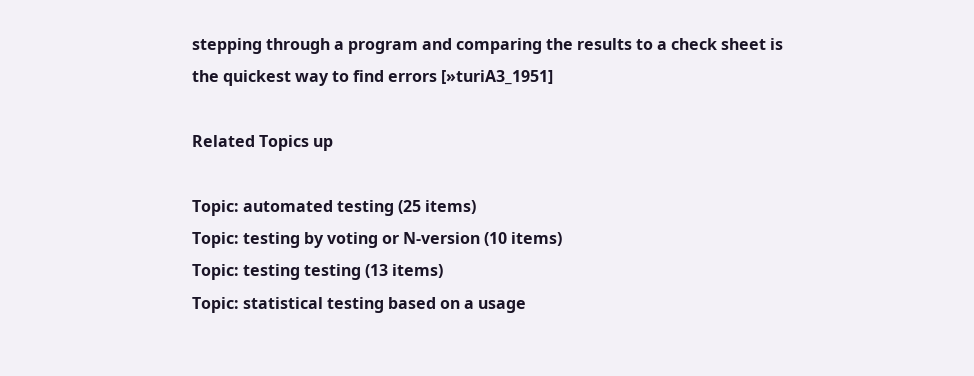stepping through a program and comparing the results to a check sheet is the quickest way to find errors [»turiA3_1951]

Related Topics up

Topic: automated testing (25 items)
Topic: testing by voting or N-version (10 items)
Topic: testing testing (13 items)
Topic: statistical testing based on a usage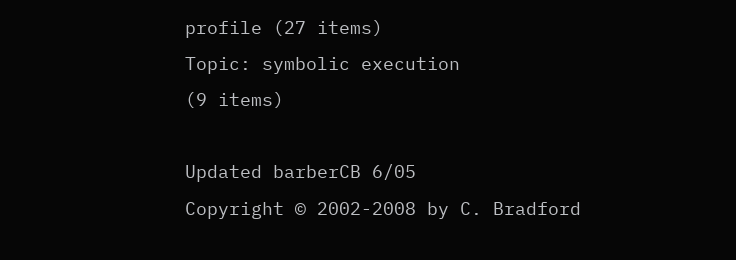profile (27 items)
Topic: symbolic execution
(9 items)

Updated barberCB 6/05
Copyright © 2002-2008 by C. Bradford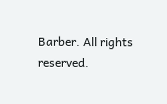Barber. All rights reserved.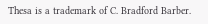Thesa is a trademark of C. Bradford Barber.